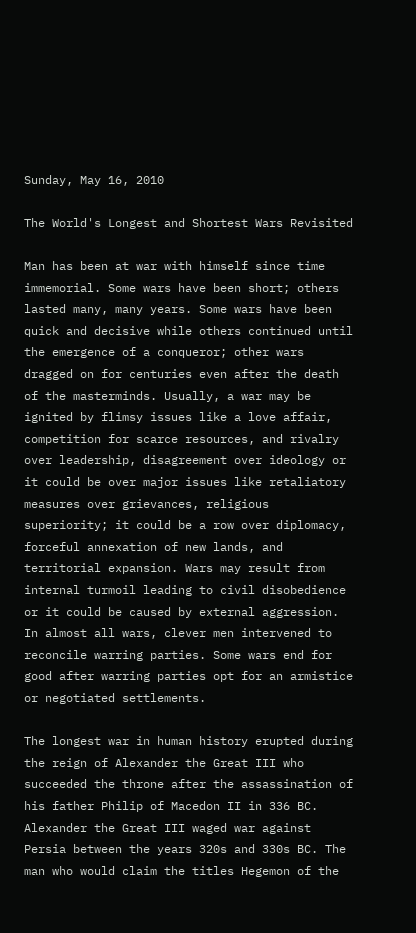Sunday, May 16, 2010

The World's Longest and Shortest Wars Revisited

Man has been at war with himself since time immemorial. Some wars have been short; others lasted many, many years. Some wars have been quick and decisive while others continued until the emergence of a conqueror; other wars dragged on for centuries even after the death of the masterminds. Usually, a war may be ignited by flimsy issues like a love affair, competition for scarce resources, and rivalry over leadership, disagreement over ideology or it could be over major issues like retaliatory measures over grievances, religious superiority; it could be a row over diplomacy, forceful annexation of new lands, and territorial expansion. Wars may result from internal turmoil leading to civil disobedience or it could be caused by external aggression. In almost all wars, clever men intervened to reconcile warring parties. Some wars end for good after warring parties opt for an armistice or negotiated settlements.

The longest war in human history erupted during the reign of Alexander the Great III who succeeded the throne after the assassination of his father Philip of Macedon II in 336 BC. Alexander the Great III waged war against Persia between the years 320s and 330s BC. The man who would claim the titles Hegemon of the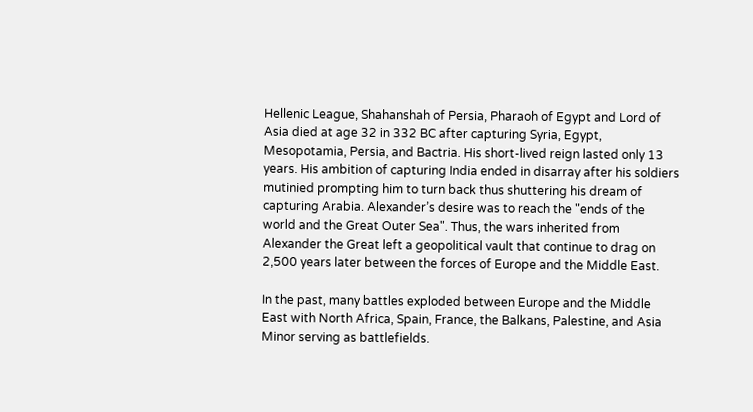Hellenic League, Shahanshah of Persia, Pharaoh of Egypt and Lord of Asia died at age 32 in 332 BC after capturing Syria, Egypt, Mesopotamia, Persia, and Bactria. His short-lived reign lasted only 13 years. His ambition of capturing India ended in disarray after his soldiers mutinied prompting him to turn back thus shuttering his dream of capturing Arabia. Alexander’s desire was to reach the "ends of the world and the Great Outer Sea". Thus, the wars inherited from Alexander the Great left a geopolitical vault that continue to drag on 2,500 years later between the forces of Europe and the Middle East.

In the past, many battles exploded between Europe and the Middle East with North Africa, Spain, France, the Balkans, Palestine, and Asia Minor serving as battlefields.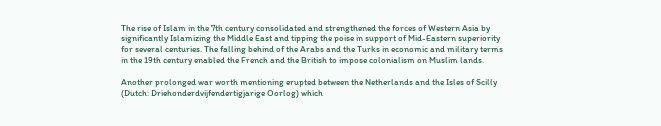The rise of Islam in the 7th century consolidated and strengthened the forces of Western Asia by significantly Islamizing the Middle East and tipping the poise in support of Mid-Eastern superiority for several centuries. The falling behind of the Arabs and the Turks in economic and military terms in the 19th century enabled the French and the British to impose colonialism on Muslim lands.

Another prolonged war worth mentioning erupted between the Netherlands and the Isles of Scilly (Dutch: Driehonderdvijfendertigjarige Oorlog) which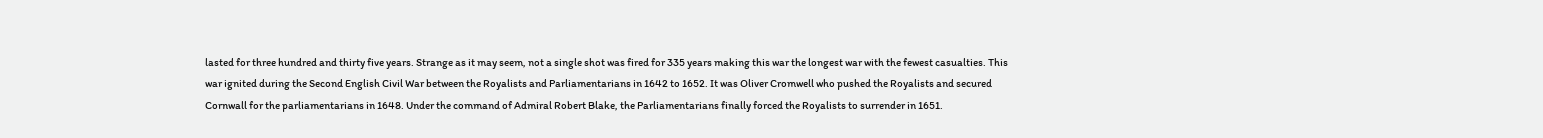lasted for three hundred and thirty five years. Strange as it may seem, not a single shot was fired for 335 years making this war the longest war with the fewest casualties. This war ignited during the Second English Civil War between the Royalists and Parliamentarians in 1642 to 1652. It was Oliver Cromwell who pushed the Royalists and secured Cornwall for the parliamentarians in 1648. Under the command of Admiral Robert Blake, the Parliamentarians finally forced the Royalists to surrender in 1651.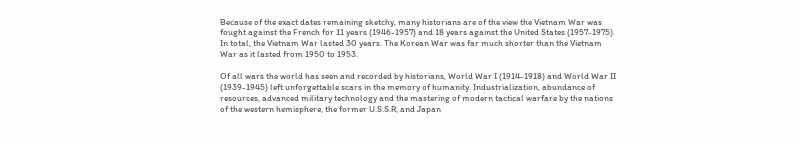Because of the exact dates remaining sketchy, many historians are of the view the Vietnam War was fought against the French for 11 years (1946-1957) and 18 years against the United States (1957-1975). In total, the Vietnam War lasted 30 years. The Korean War was far much shorter than the Vietnam War as it lasted from 1950 to 1953.

Of all wars the world has seen and recorded by historians, World War I (1914-1918) and World War II (1939-1945) left unforgettable scars in the memory of humanity. Industrialization, abundance of resources, advanced military technology and the mastering of modern tactical warfare by the nations of the western hemisphere, the former U.S.S.R, and Japan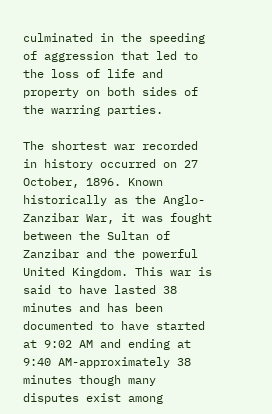culminated in the speeding of aggression that led to the loss of life and property on both sides of the warring parties.

The shortest war recorded in history occurred on 27 October, 1896. Known historically as the Anglo-Zanzibar War, it was fought between the Sultan of Zanzibar and the powerful United Kingdom. This war is said to have lasted 38 minutes and has been documented to have started at 9:02 AM and ending at 9:40 AM-approximately 38 minutes though many disputes exist among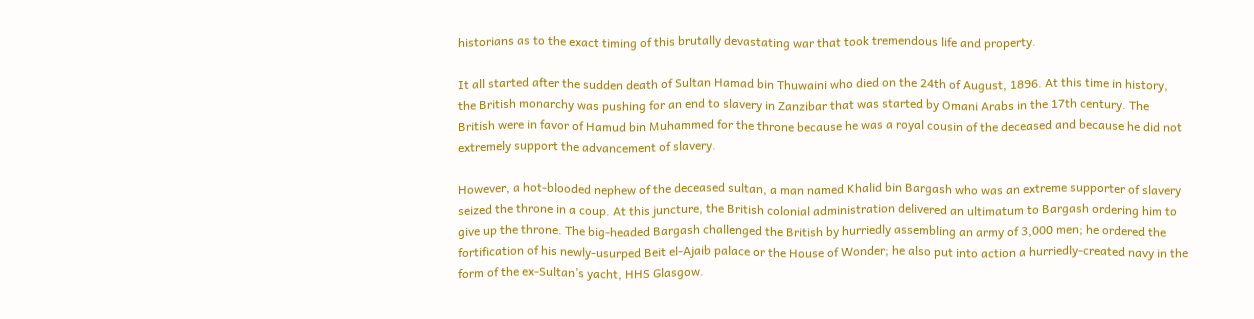historians as to the exact timing of this brutally devastating war that took tremendous life and property.

It all started after the sudden death of Sultan Hamad bin Thuwaini who died on the 24th of August, 1896. At this time in history, the British monarchy was pushing for an end to slavery in Zanzibar that was started by Omani Arabs in the 17th century. The British were in favor of Hamud bin Muhammed for the throne because he was a royal cousin of the deceased and because he did not extremely support the advancement of slavery.

However, a hot-blooded nephew of the deceased sultan, a man named Khalid bin Bargash who was an extreme supporter of slavery seized the throne in a coup. At this juncture, the British colonial administration delivered an ultimatum to Bargash ordering him to give up the throne. The big-headed Bargash challenged the British by hurriedly assembling an army of 3,000 men; he ordered the fortification of his newly-usurped Beit el-Ajaib palace or the House of Wonder; he also put into action a hurriedly-created navy in the form of the ex-Sultan’s yacht, HHS Glasgow.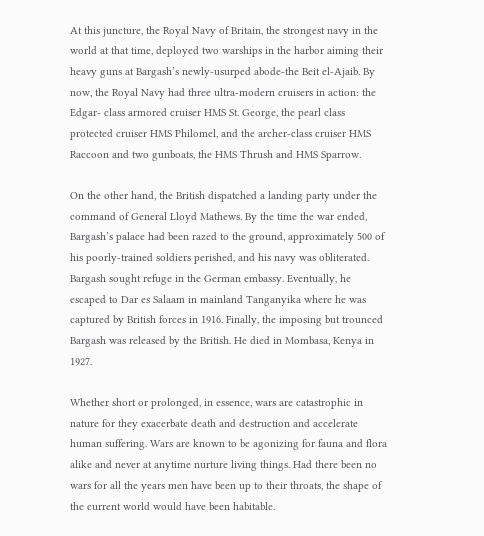At this juncture, the Royal Navy of Britain, the strongest navy in the world at that time, deployed two warships in the harbor aiming their heavy guns at Bargash’s newly-usurped abode-the Beit el-Ajaib. By now, the Royal Navy had three ultra-modern cruisers in action: the Edgar- class armored cruiser HMS St. George, the pearl class protected cruiser HMS Philomel, and the archer-class cruiser HMS Raccoon and two gunboats, the HMS Thrush and HMS Sparrow.

On the other hand, the British dispatched a landing party under the command of General Lloyd Mathews. By the time the war ended, Bargash’s palace had been razed to the ground, approximately 500 of his poorly-trained soldiers perished, and his navy was obliterated. Bargash sought refuge in the German embassy. Eventually, he escaped to Dar es Salaam in mainland Tanganyika where he was captured by British forces in 1916. Finally, the imposing but trounced Bargash was released by the British. He died in Mombasa, Kenya in 1927.

Whether short or prolonged, in essence, wars are catastrophic in nature for they exacerbate death and destruction and accelerate human suffering. Wars are known to be agonizing for fauna and flora alike and never at anytime nurture living things. Had there been no wars for all the years men have been up to their throats, the shape of the current world would have been habitable.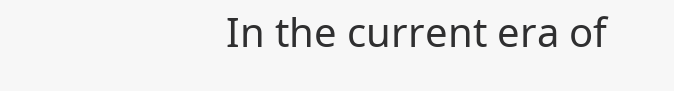In the current era of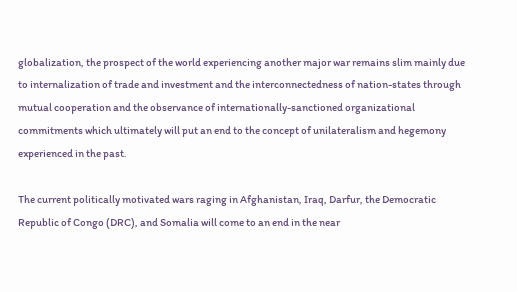globalization, the prospect of the world experiencing another major war remains slim mainly due to internalization of trade and investment and the interconnectedness of nation-states through mutual cooperation and the observance of internationally-sanctioned organizational commitments which ultimately will put an end to the concept of unilateralism and hegemony experienced in the past.

The current politically motivated wars raging in Afghanistan, Iraq, Darfur, the Democratic Republic of Congo (DRC), and Somalia will come to an end in the near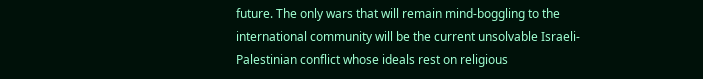future. The only wars that will remain mind-boggling to the international community will be the current unsolvable Israeli-Palestinian conflict whose ideals rest on religious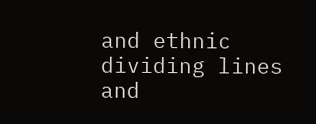and ethnic dividing lines and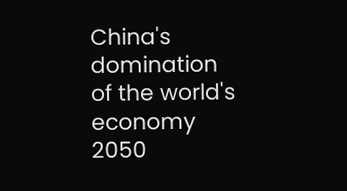China's domination of the world's economy 2050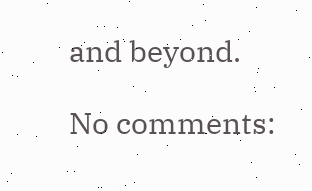and beyond.

No comments: